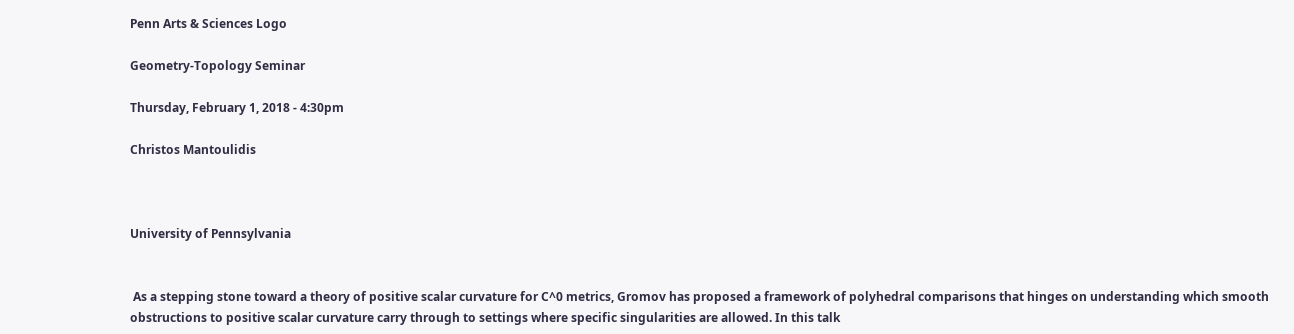Penn Arts & Sciences Logo

Geometry-Topology Seminar

Thursday, February 1, 2018 - 4:30pm

Christos Mantoulidis



University of Pennsylvania


 As a stepping stone toward a theory of positive scalar curvature for C^0 metrics, Gromov has proposed a framework of polyhedral comparisons that hinges on understanding which smooth obstructions to positive scalar curvature carry through to settings where specific singularities are allowed. In this talk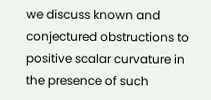we discuss known and conjectured obstructions to positive scalar curvature in the presence of such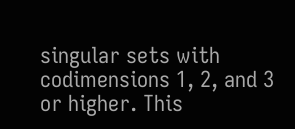singular sets with codimensions 1, 2, and 3 or higher. This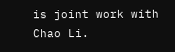is joint work with Chao Li.